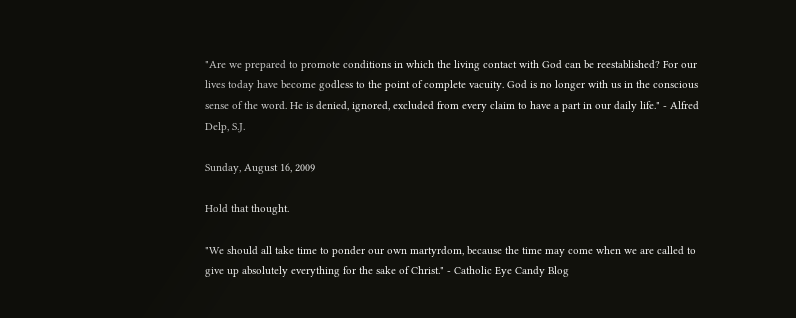"Are we prepared to promote conditions in which the living contact with God can be reestablished? For our lives today have become godless to the point of complete vacuity. God is no longer with us in the conscious sense of the word. He is denied, ignored, excluded from every claim to have a part in our daily life." - Alfred Delp, S.J.

Sunday, August 16, 2009

Hold that thought.

"We should all take time to ponder our own martyrdom, because the time may come when we are called to give up absolutely everything for the sake of Christ." - Catholic Eye Candy Blog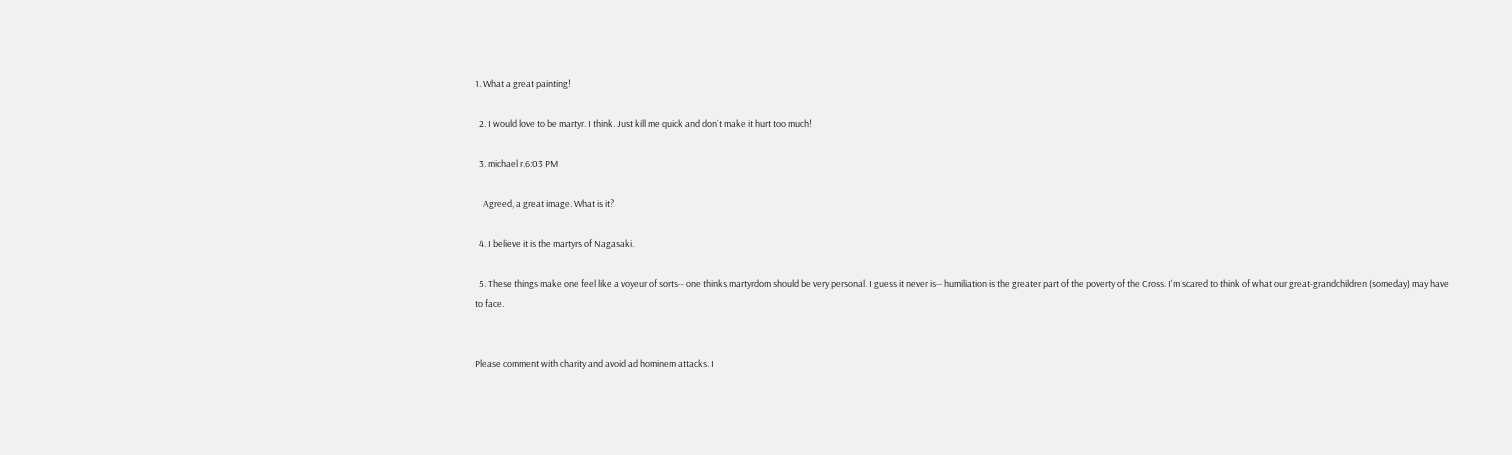1. What a great painting!

  2. I would love to be martyr. I think. Just kill me quick and don`t make it hurt too much!

  3. michael r.6:03 PM

    Agreed, a great image. What is it?

  4. I believe it is the martyrs of Nagasaki.

  5. These things make one feel like a voyeur of sorts-- one thinks martyrdom should be very personal. I guess it never is-- humiliation is the greater part of the poverty of the Cross. I'm scared to think of what our great-grandchildren (someday) may have to face.


Please comment with charity and avoid ad hominem attacks. I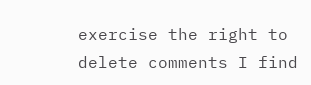exercise the right to delete comments I find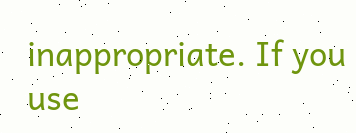inappropriate. If you use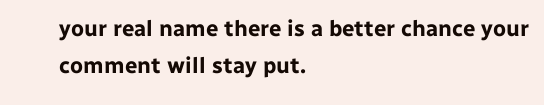your real name there is a better chance your comment will stay put.